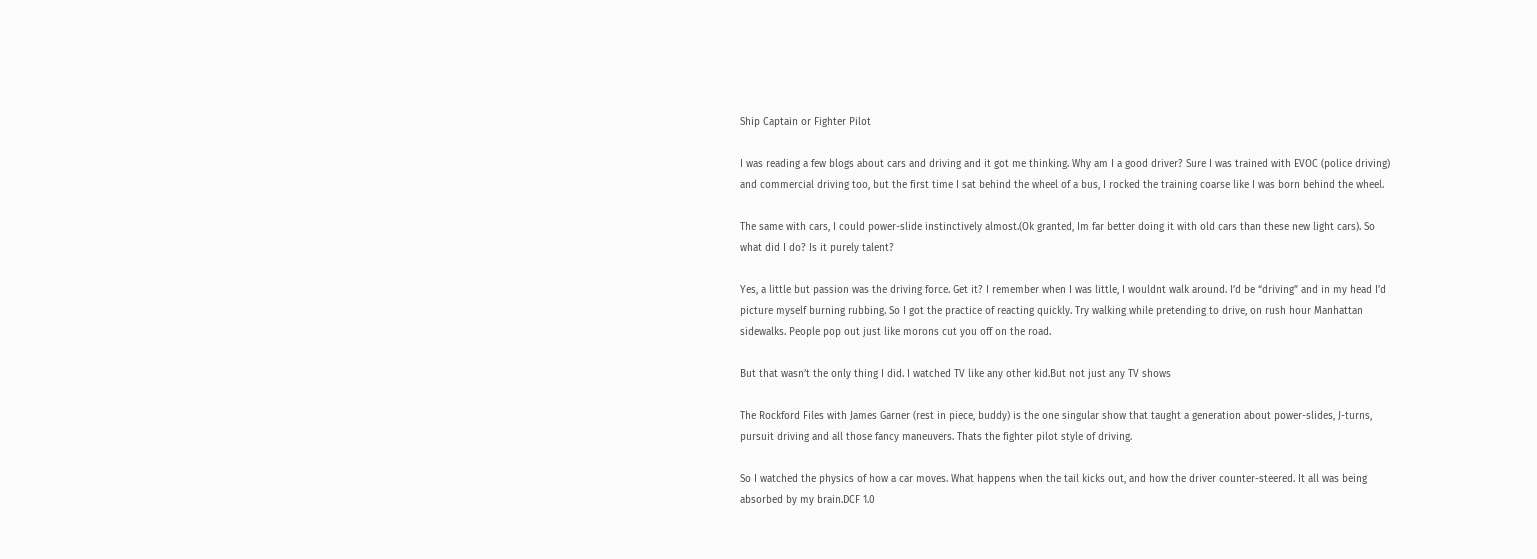Ship Captain or Fighter Pilot

I was reading a few blogs about cars and driving and it got me thinking. Why am I a good driver? Sure I was trained with EVOC (police driving) and commercial driving too, but the first time I sat behind the wheel of a bus, I rocked the training coarse like I was born behind the wheel.

The same with cars, I could power-slide instinctively almost.(Ok granted, Im far better doing it with old cars than these new light cars). So what did I do? Is it purely talent?

Yes, a little but passion was the driving force. Get it? I remember when I was little, I wouldnt walk around. I’d be “driving” and in my head I’d picture myself burning rubbing. So I got the practice of reacting quickly. Try walking while pretending to drive, on rush hour Manhattan sidewalks. People pop out just like morons cut you off on the road.

But that wasn’t the only thing I did. I watched TV like any other kid.But not just any TV shows

The Rockford Files with James Garner (rest in piece, buddy) is the one singular show that taught a generation about power-slides, J-turns, pursuit driving and all those fancy maneuvers. Thats the fighter pilot style of driving.

So I watched the physics of how a car moves. What happens when the tail kicks out, and how the driver counter-steered. It all was being absorbed by my brain.DCF 1.0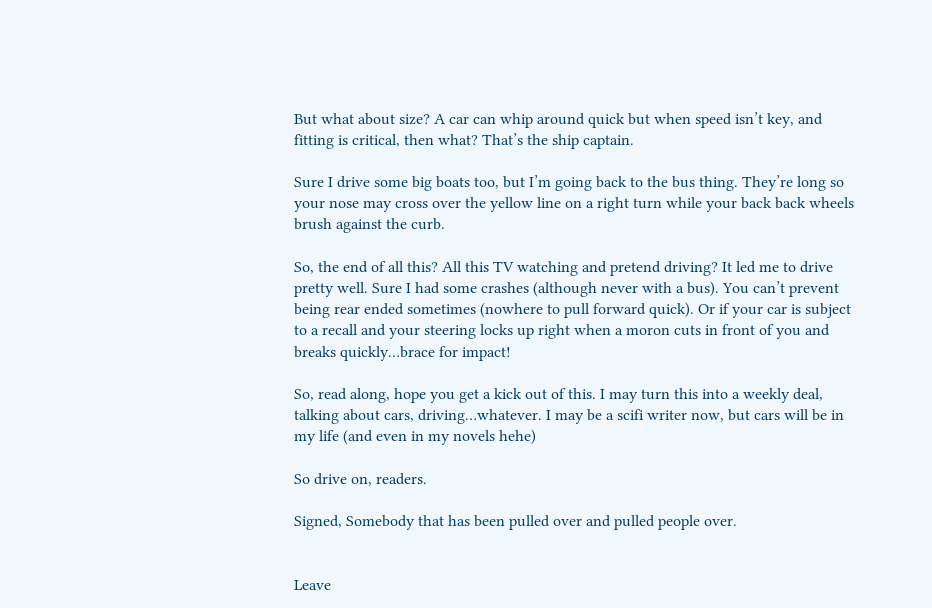But what about size? A car can whip around quick but when speed isn’t key, and fitting is critical, then what? That’s the ship captain.

Sure I drive some big boats too, but I’m going back to the bus thing. They’re long so your nose may cross over the yellow line on a right turn while your back back wheels brush against the curb.

So, the end of all this? All this TV watching and pretend driving? It led me to drive pretty well. Sure I had some crashes (although never with a bus). You can’t prevent being rear ended sometimes (nowhere to pull forward quick). Or if your car is subject to a recall and your steering locks up right when a moron cuts in front of you and breaks quickly…brace for impact!

So, read along, hope you get a kick out of this. I may turn this into a weekly deal, talking about cars, driving…whatever. I may be a scifi writer now, but cars will be in my life (and even in my novels hehe)

So drive on, readers.

Signed, Somebody that has been pulled over and pulled people over.


Leave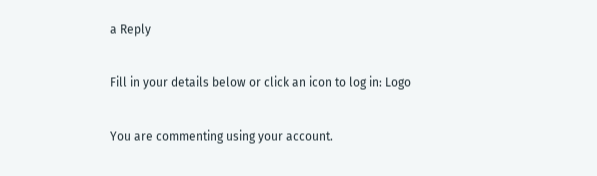a Reply

Fill in your details below or click an icon to log in: Logo

You are commenting using your account.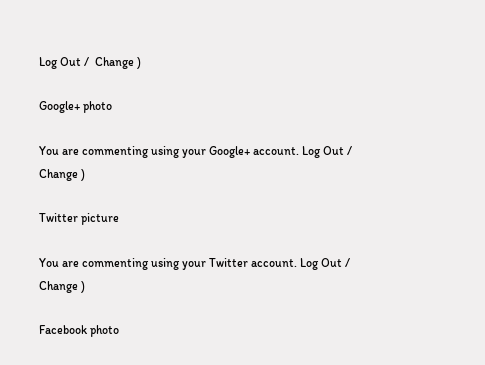Log Out /  Change )

Google+ photo

You are commenting using your Google+ account. Log Out /  Change )

Twitter picture

You are commenting using your Twitter account. Log Out /  Change )

Facebook photo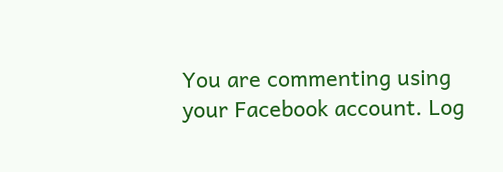You are commenting using your Facebook account. Log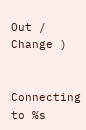Out /  Change )


Connecting to %s